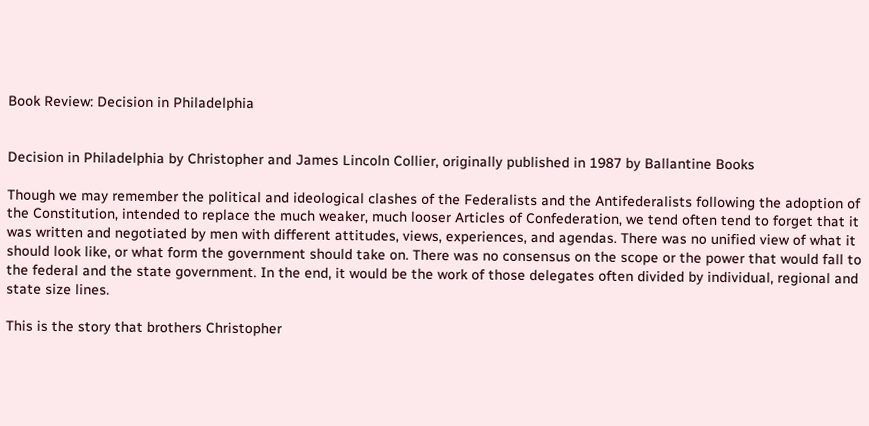Book Review: Decision in Philadelphia


Decision in Philadelphia by Christopher and James Lincoln Collier, originally published in 1987 by Ballantine Books

Though we may remember the political and ideological clashes of the Federalists and the Antifederalists following the adoption of the Constitution, intended to replace the much weaker, much looser Articles of Confederation, we tend often tend to forget that it was written and negotiated by men with different attitudes, views, experiences, and agendas. There was no unified view of what it should look like, or what form the government should take on. There was no consensus on the scope or the power that would fall to the federal and the state government. In the end, it would be the work of those delegates often divided by individual, regional and state size lines.

This is the story that brothers Christopher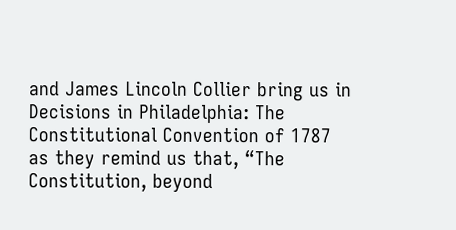and James Lincoln Collier bring us in Decisions in Philadelphia: The Constitutional Convention of 1787 as they remind us that, “The Constitution, beyond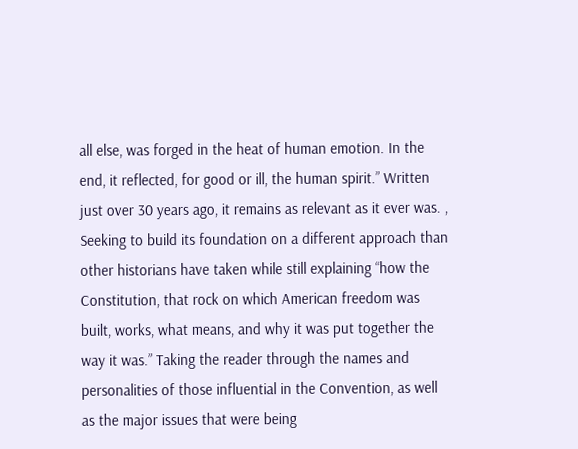all else, was forged in the heat of human emotion. In the end, it reflected, for good or ill, the human spirit.” Written just over 30 years ago, it remains as relevant as it ever was. , Seeking to build its foundation on a different approach than other historians have taken while still explaining “how the Constitution, that rock on which American freedom was built, works, what means, and why it was put together the way it was.” Taking the reader through the names and personalities of those influential in the Convention, as well as the major issues that were being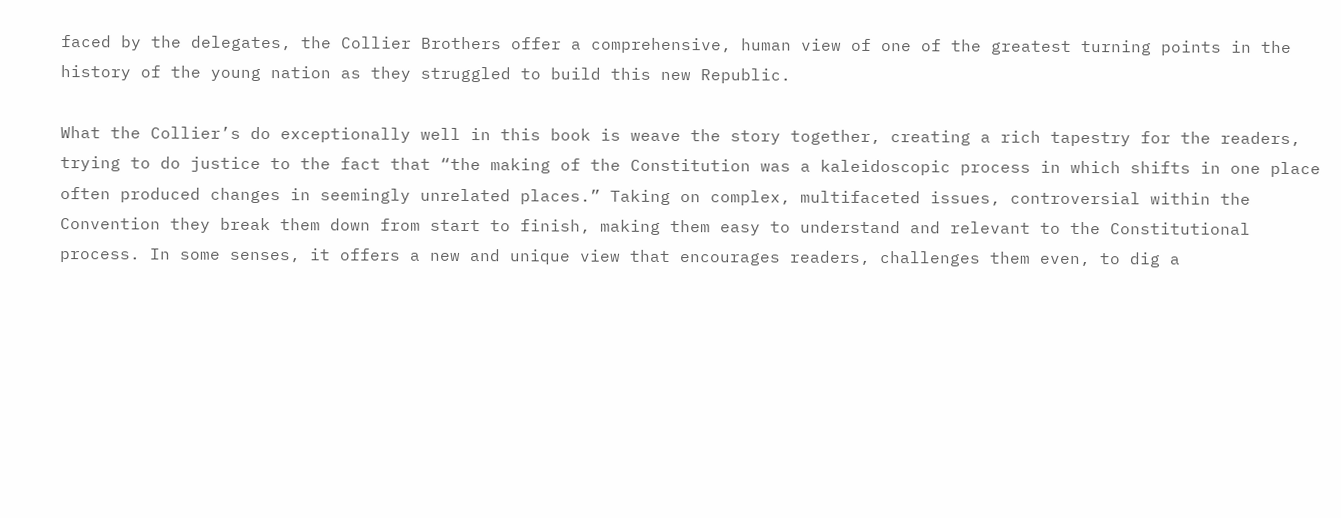faced by the delegates, the Collier Brothers offer a comprehensive, human view of one of the greatest turning points in the history of the young nation as they struggled to build this new Republic.

What the Collier’s do exceptionally well in this book is weave the story together, creating a rich tapestry for the readers, trying to do justice to the fact that “the making of the Constitution was a kaleidoscopic process in which shifts in one place often produced changes in seemingly unrelated places.” Taking on complex, multifaceted issues, controversial within the Convention they break them down from start to finish, making them easy to understand and relevant to the Constitutional process. In some senses, it offers a new and unique view that encourages readers, challenges them even, to dig a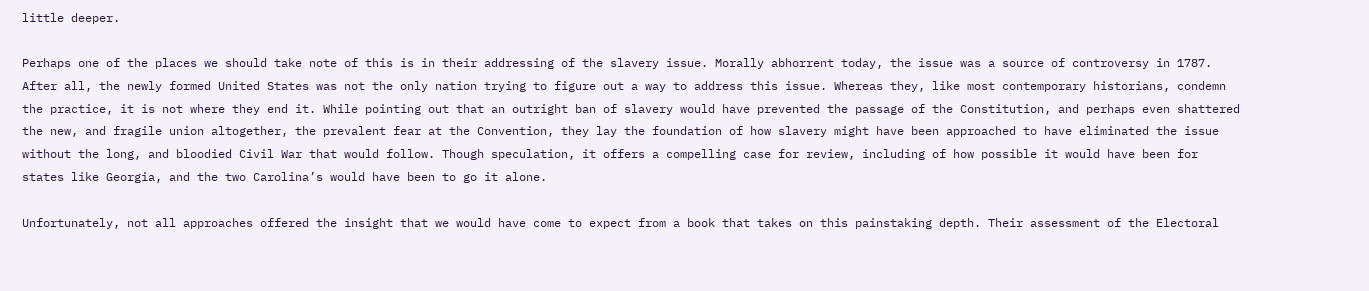little deeper.

Perhaps one of the places we should take note of this is in their addressing of the slavery issue. Morally abhorrent today, the issue was a source of controversy in 1787. After all, the newly formed United States was not the only nation trying to figure out a way to address this issue. Whereas they, like most contemporary historians, condemn the practice, it is not where they end it. While pointing out that an outright ban of slavery would have prevented the passage of the Constitution, and perhaps even shattered the new, and fragile union altogether, the prevalent fear at the Convention, they lay the foundation of how slavery might have been approached to have eliminated the issue without the long, and bloodied Civil War that would follow. Though speculation, it offers a compelling case for review, including of how possible it would have been for states like Georgia, and the two Carolina’s would have been to go it alone.

Unfortunately, not all approaches offered the insight that we would have come to expect from a book that takes on this painstaking depth. Their assessment of the Electoral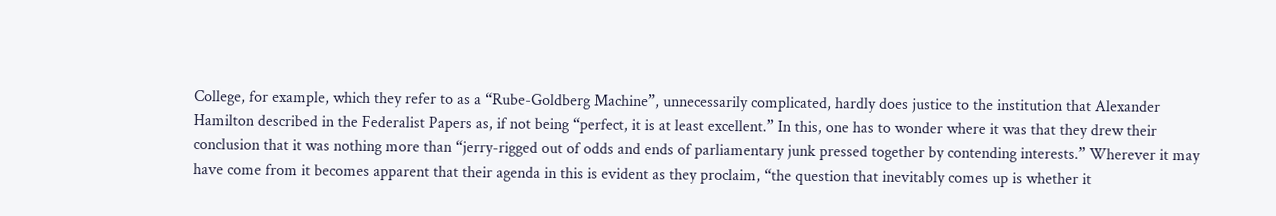College, for example, which they refer to as a “Rube-Goldberg Machine”, unnecessarily complicated, hardly does justice to the institution that Alexander Hamilton described in the Federalist Papers as, if not being “perfect, it is at least excellent.” In this, one has to wonder where it was that they drew their conclusion that it was nothing more than “jerry-rigged out of odds and ends of parliamentary junk pressed together by contending interests.” Wherever it may have come from it becomes apparent that their agenda in this is evident as they proclaim, “the question that inevitably comes up is whether it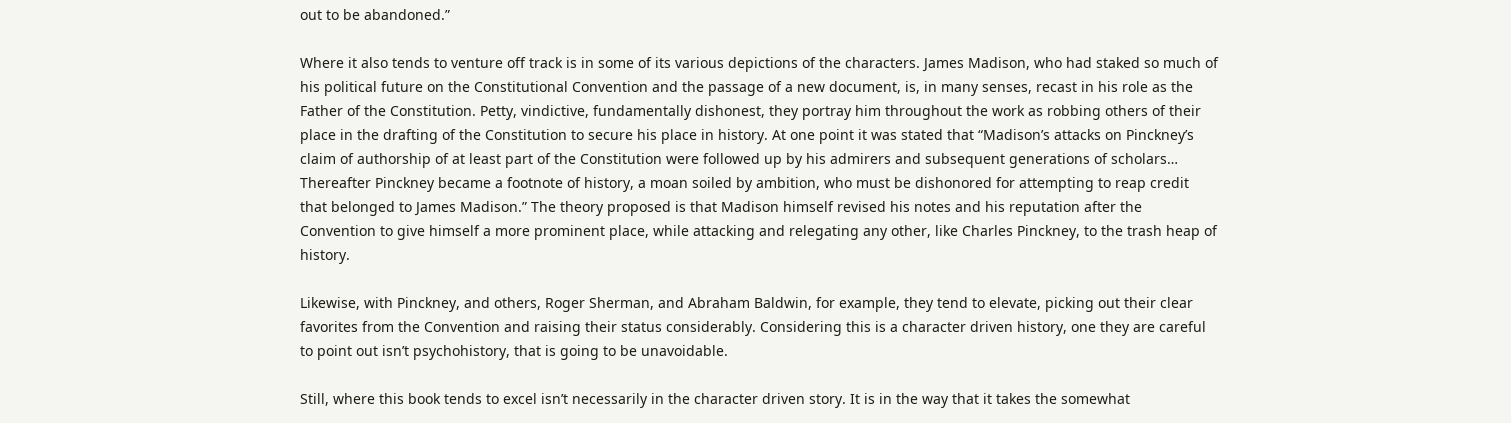out to be abandoned.”

Where it also tends to venture off track is in some of its various depictions of the characters. James Madison, who had staked so much of his political future on the Constitutional Convention and the passage of a new document, is, in many senses, recast in his role as the Father of the Constitution. Petty, vindictive, fundamentally dishonest, they portray him throughout the work as robbing others of their place in the drafting of the Constitution to secure his place in history. At one point it was stated that “Madison’s attacks on Pinckney’s claim of authorship of at least part of the Constitution were followed up by his admirers and subsequent generations of scholars… Thereafter Pinckney became a footnote of history, a moan soiled by ambition, who must be dishonored for attempting to reap credit that belonged to James Madison.” The theory proposed is that Madison himself revised his notes and his reputation after the Convention to give himself a more prominent place, while attacking and relegating any other, like Charles Pinckney, to the trash heap of history.

Likewise, with Pinckney, and others, Roger Sherman, and Abraham Baldwin, for example, they tend to elevate, picking out their clear favorites from the Convention and raising their status considerably. Considering this is a character driven history, one they are careful to point out isn’t psychohistory, that is going to be unavoidable.

Still, where this book tends to excel isn’t necessarily in the character driven story. It is in the way that it takes the somewhat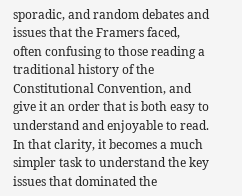sporadic, and random debates and issues that the Framers faced, often confusing to those reading a traditional history of the Constitutional Convention, and give it an order that is both easy to understand and enjoyable to read. In that clarity, it becomes a much simpler task to understand the key issues that dominated the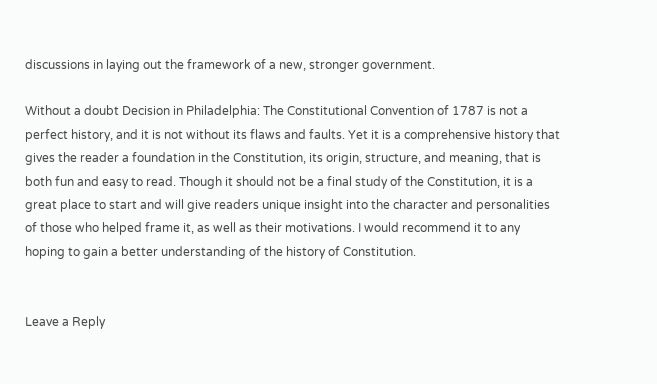discussions in laying out the framework of a new, stronger government.

Without a doubt Decision in Philadelphia: The Constitutional Convention of 1787 is not a perfect history, and it is not without its flaws and faults. Yet it is a comprehensive history that gives the reader a foundation in the Constitution, its origin, structure, and meaning, that is both fun and easy to read. Though it should not be a final study of the Constitution, it is a great place to start and will give readers unique insight into the character and personalities of those who helped frame it, as well as their motivations. I would recommend it to any hoping to gain a better understanding of the history of Constitution.


Leave a Reply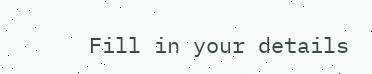Fill in your details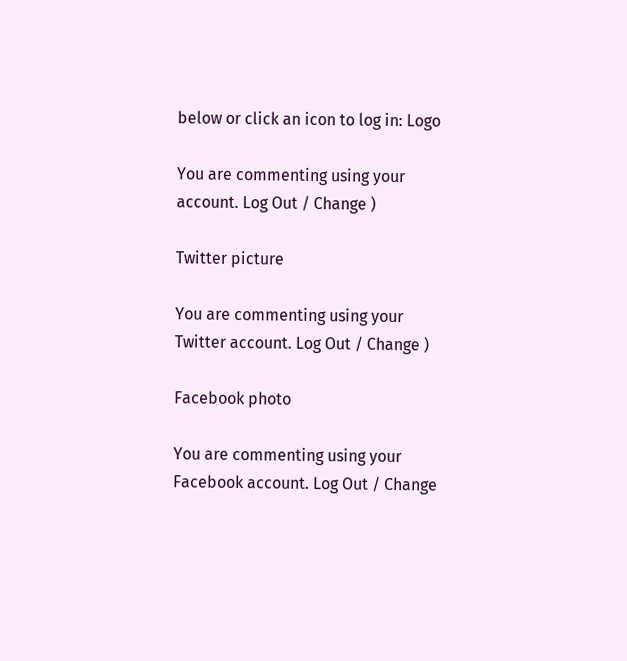below or click an icon to log in: Logo

You are commenting using your account. Log Out / Change )

Twitter picture

You are commenting using your Twitter account. Log Out / Change )

Facebook photo

You are commenting using your Facebook account. Log Out / Change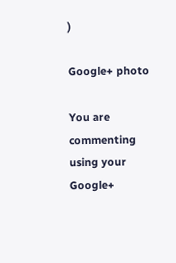)

Google+ photo

You are commenting using your Google+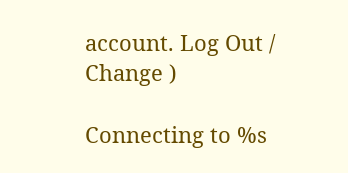account. Log Out / Change )

Connecting to %s